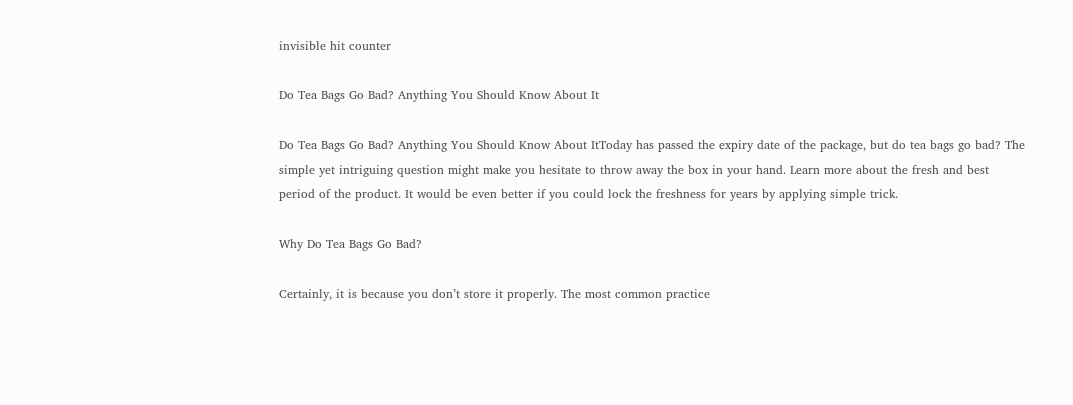invisible hit counter

Do Tea Bags Go Bad? Anything You Should Know About It

Do Tea Bags Go Bad? Anything You Should Know About ItToday has passed the expiry date of the package, but do tea bags go bad? The simple yet intriguing question might make you hesitate to throw away the box in your hand. Learn more about the fresh and best period of the product. It would be even better if you could lock the freshness for years by applying simple trick.

Why Do Tea Bags Go Bad?

Certainly, it is because you don’t store it properly. The most common practice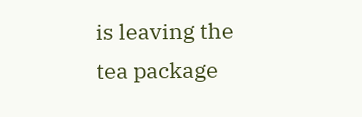is leaving the tea package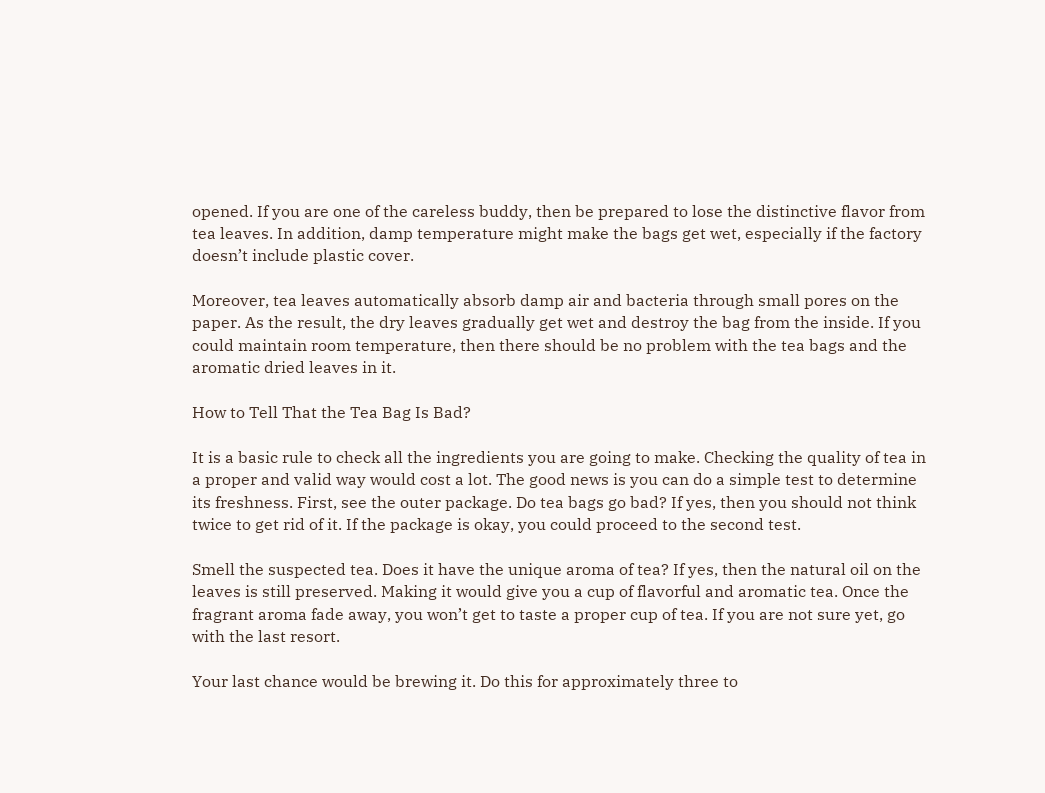opened. If you are one of the careless buddy, then be prepared to lose the distinctive flavor from tea leaves. In addition, damp temperature might make the bags get wet, especially if the factory doesn’t include plastic cover.

Moreover, tea leaves automatically absorb damp air and bacteria through small pores on the paper. As the result, the dry leaves gradually get wet and destroy the bag from the inside. If you could maintain room temperature, then there should be no problem with the tea bags and the aromatic dried leaves in it.

How to Tell That the Tea Bag Is Bad?

It is a basic rule to check all the ingredients you are going to make. Checking the quality of tea in a proper and valid way would cost a lot. The good news is you can do a simple test to determine its freshness. First, see the outer package. Do tea bags go bad? If yes, then you should not think twice to get rid of it. If the package is okay, you could proceed to the second test.

Smell the suspected tea. Does it have the unique aroma of tea? If yes, then the natural oil on the leaves is still preserved. Making it would give you a cup of flavorful and aromatic tea. Once the fragrant aroma fade away, you won’t get to taste a proper cup of tea. If you are not sure yet, go with the last resort.

Your last chance would be brewing it. Do this for approximately three to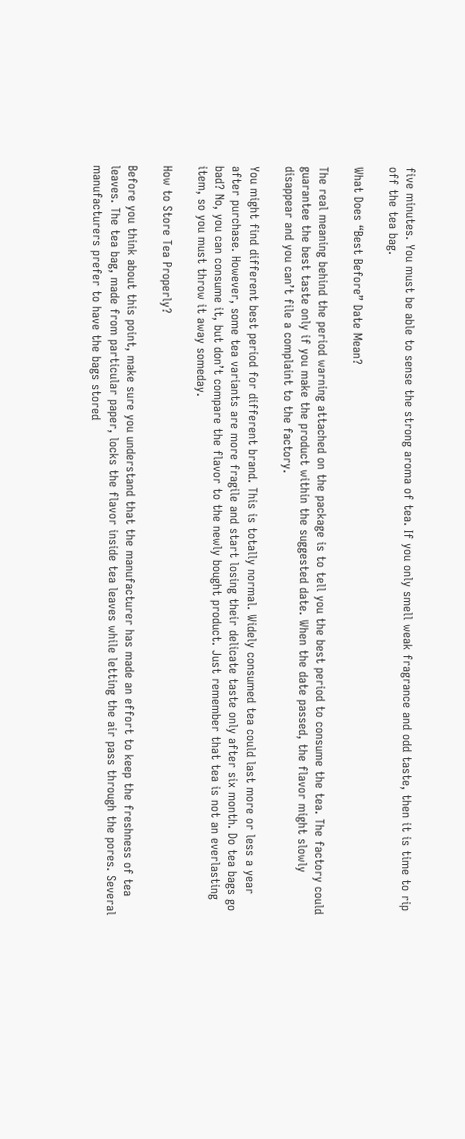five minutes. You must be able to sense the strong aroma of tea. If you only smell weak fragrance and odd taste, then it is time to rip off the tea bag.

What Does “Best Before” Date Mean?

The real meaning behind the period warning attached on the package is to tell you the best period to consume the tea. The factory could guarantee the best taste only if you make the product within the suggested date. When the date passed, the flavor might slowly disappear and you can’t file a complaint to the factory.

You might find different best period for different brand. This is totally normal. Widely consumed tea could last more or less a year after purchase. However, some tea variants are more fragile and start losing their delicate taste only after six month. Do tea bags go bad? No, you can consume it, but don’t compare the flavor to the newly bought product. Just remember that tea is not an everlasting item, so you must throw it away someday.

How to Store Tea Properly?

Before you think about this point, make sure you understand that the manufacturer has made an effort to keep the freshness of tea leaves. The tea bag, made from particular paper, locks the flavor inside tea leaves while letting the air pass through the pores. Several manufacturers prefer to have the bags stored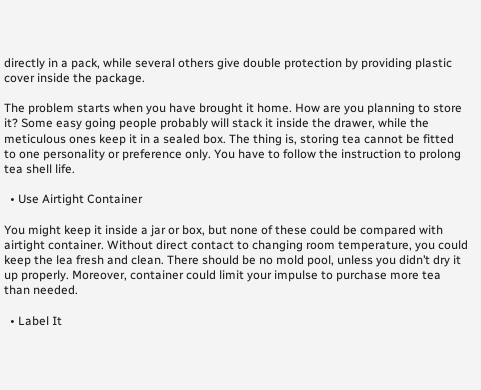directly in a pack, while several others give double protection by providing plastic cover inside the package.

The problem starts when you have brought it home. How are you planning to store it? Some easy going people probably will stack it inside the drawer, while the meticulous ones keep it in a sealed box. The thing is, storing tea cannot be fitted to one personality or preference only. You have to follow the instruction to prolong tea shell life.

  • Use Airtight Container

You might keep it inside a jar or box, but none of these could be compared with airtight container. Without direct contact to changing room temperature, you could keep the lea fresh and clean. There should be no mold pool, unless you didn’t dry it up properly. Moreover, container could limit your impulse to purchase more tea than needed.

  • Label It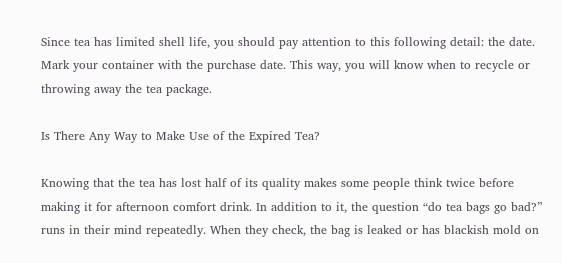Since tea has limited shell life, you should pay attention to this following detail: the date. Mark your container with the purchase date. This way, you will know when to recycle or throwing away the tea package.

Is There Any Way to Make Use of the Expired Tea?

Knowing that the tea has lost half of its quality makes some people think twice before making it for afternoon comfort drink. In addition to it, the question “do tea bags go bad?” runs in their mind repeatedly. When they check, the bag is leaked or has blackish mold on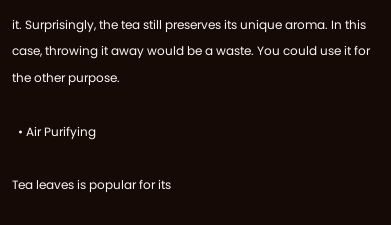it. Surprisingly, the tea still preserves its unique aroma. In this case, throwing it away would be a waste. You could use it for the other purpose.

  • Air Purifying

Tea leaves is popular for its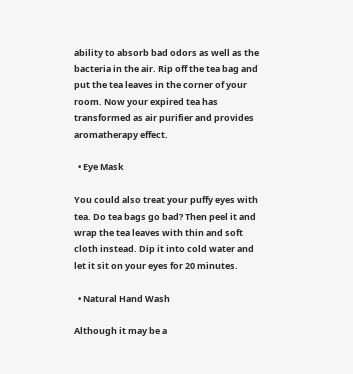ability to absorb bad odors as well as the bacteria in the air. Rip off the tea bag and put the tea leaves in the corner of your room. Now your expired tea has transformed as air purifier and provides aromatherapy effect.

  • Eye Mask

You could also treat your puffy eyes with tea. Do tea bags go bad? Then peel it and wrap the tea leaves with thin and soft cloth instead. Dip it into cold water and let it sit on your eyes for 20 minutes.

  • Natural Hand Wash

Although it may be a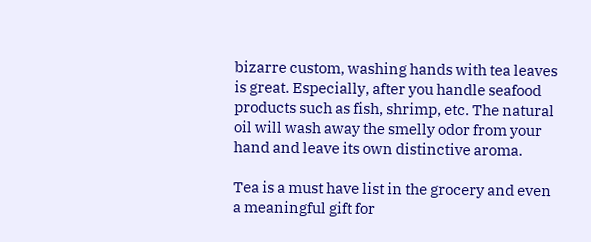bizarre custom, washing hands with tea leaves is great. Especially, after you handle seafood products such as fish, shrimp, etc. The natural oil will wash away the smelly odor from your hand and leave its own distinctive aroma.

Tea is a must have list in the grocery and even a meaningful gift for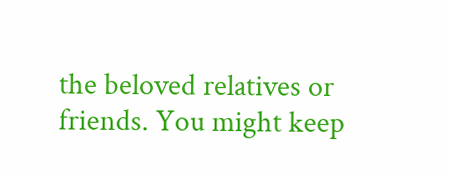the beloved relatives or friends. You might keep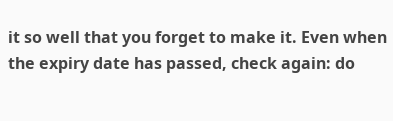it so well that you forget to make it. Even when the expiry date has passed, check again: do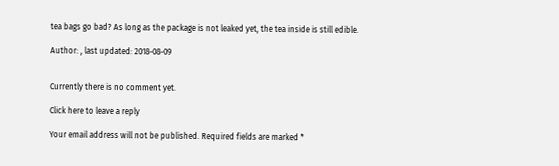tea bags go bad? As long as the package is not leaked yet, the tea inside is still edible.

Author: , last updated: 2018-08-09


Currently there is no comment yet.

Click here to leave a reply

Your email address will not be published. Required fields are marked *